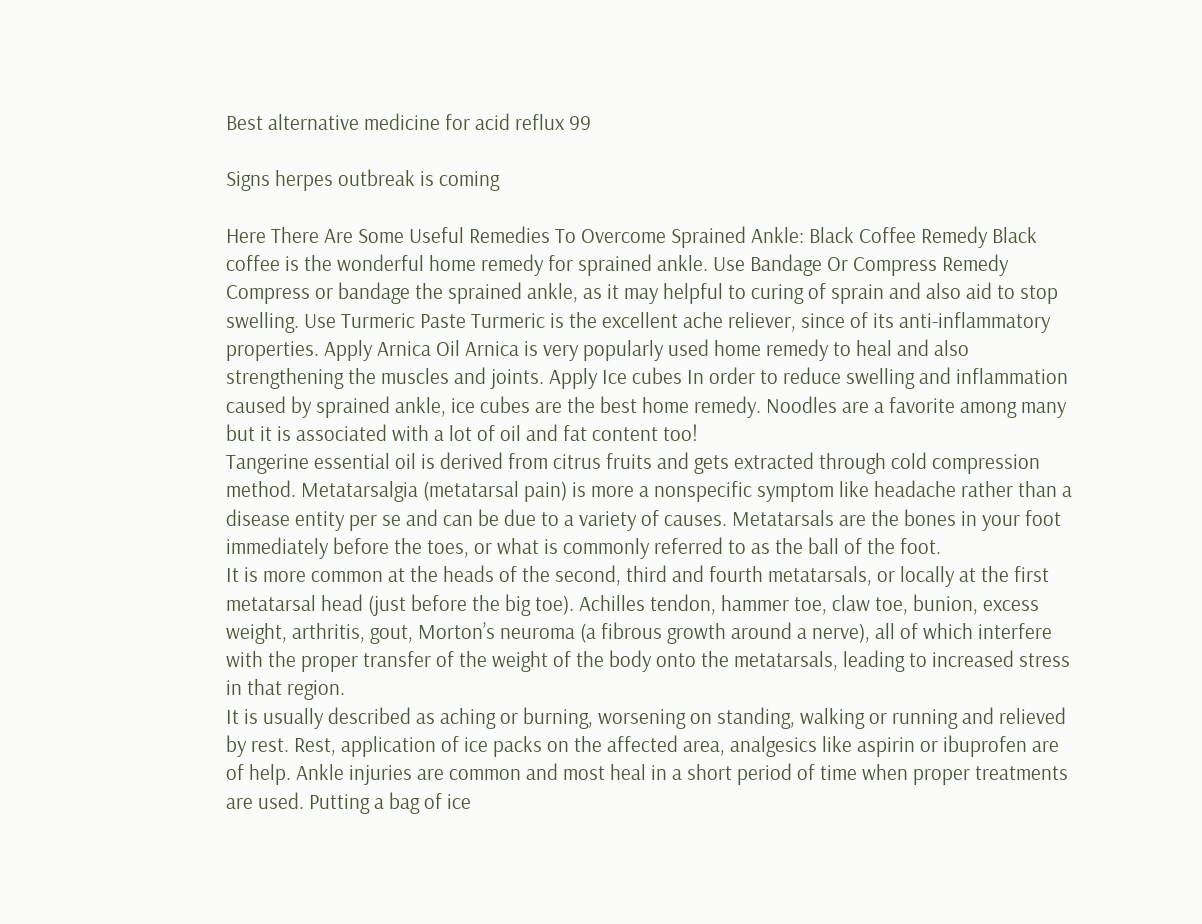Best alternative medicine for acid reflux 99

Signs herpes outbreak is coming

Here There Are Some Useful Remedies To Overcome Sprained Ankle: Black Coffee Remedy Black coffee is the wonderful home remedy for sprained ankle. Use Bandage Or Compress Remedy Compress or bandage the sprained ankle, as it may helpful to curing of sprain and also aid to stop swelling. Use Turmeric Paste Turmeric is the excellent ache reliever, since of its anti-inflammatory properties. Apply Arnica Oil Arnica is very popularly used home remedy to heal and also strengthening the muscles and joints. Apply Ice cubes In order to reduce swelling and inflammation caused by sprained ankle, ice cubes are the best home remedy. Noodles are a favorite among many but it is associated with a lot of oil and fat content too!
Tangerine essential oil is derived from citrus fruits and gets extracted through cold compression method. Metatarsalgia (metatarsal pain) is more a nonspecific symptom like headache rather than a disease entity per se and can be due to a variety of causes. Metatarsals are the bones in your foot immediately before the toes, or what is commonly referred to as the ball of the foot.
It is more common at the heads of the second, third and fourth metatarsals, or locally at the first metatarsal head (just before the big toe). Achilles tendon, hammer toe, claw toe, bunion, excess weight, arthritis, gout, Morton’s neuroma (a fibrous growth around a nerve), all of which interfere with the proper transfer of the weight of the body onto the metatarsals, leading to increased stress in that region.
It is usually described as aching or burning, worsening on standing, walking or running and relieved by rest. Rest, application of ice packs on the affected area, analgesics like aspirin or ibuprofen are of help. Ankle injuries are common and most heal in a short period of time when proper treatments are used. Putting a bag of ice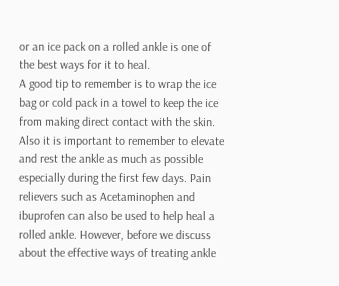or an ice pack on a rolled ankle is one of the best ways for it to heal.
A good tip to remember is to wrap the ice bag or cold pack in a towel to keep the ice from making direct contact with the skin.
Also it is important to remember to elevate and rest the ankle as much as possible especially during the first few days. Pain relievers such as Acetaminophen and ibuprofen can also be used to help heal a rolled ankle. However, before we discuss about the effective ways of treating ankle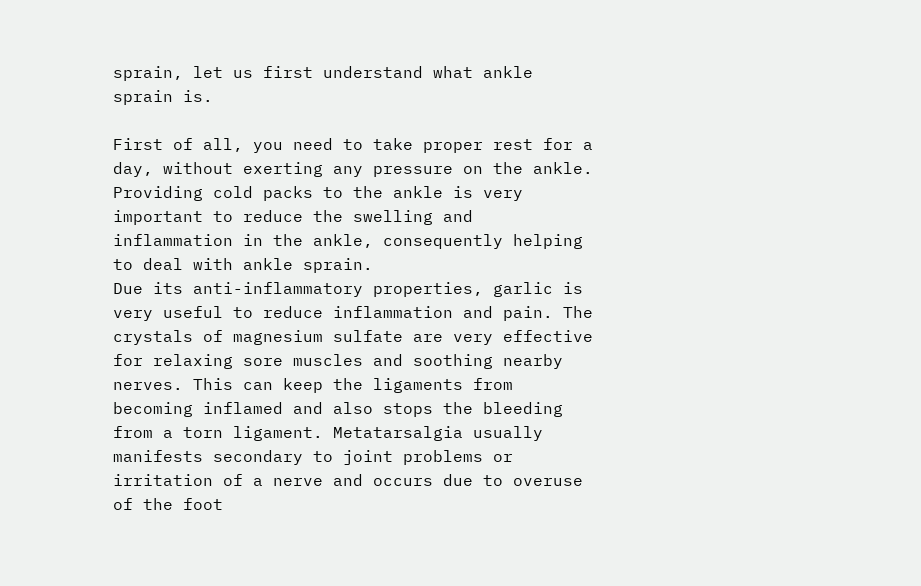sprain, let us first understand what ankle sprain is.

First of all, you need to take proper rest for a day, without exerting any pressure on the ankle. Providing cold packs to the ankle is very important to reduce the swelling and inflammation in the ankle, consequently helping to deal with ankle sprain.
Due its anti-inflammatory properties, garlic is very useful to reduce inflammation and pain. The crystals of magnesium sulfate are very effective for relaxing sore muscles and soothing nearby nerves. This can keep the ligaments from becoming inflamed and also stops the bleeding from a torn ligament. Metatarsalgia usually manifests secondary to joint problems or irritation of a nerve and occurs due to overuse of the foot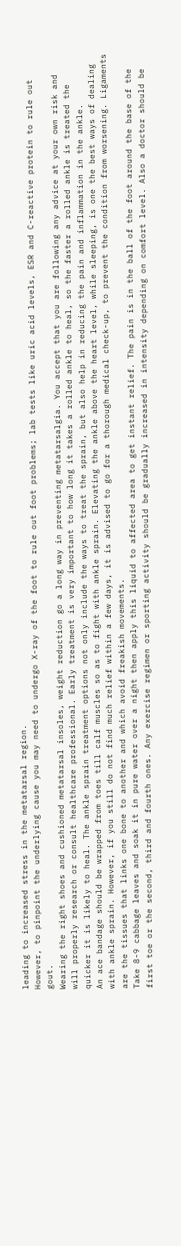leading to increased stress in the metatarsal region.
However, to pinpoint the underlying cause you may need to undergo X-ray of the foot to rule out foot problems; lab tests like uric acid levels, ESR and C-reactive protein to rule out gout.
Wearing the right shoes and cushioned metatarsal insoles, weight reduction go a long way in preventing metatarsalgia. You accept that you are following any advice at your own risk and will properly research or consult healthcare professional. Early treatment is very important to how long it takes a rolled ankle to heal, so the faster a rolled ankle is treated the quicker it is likely to heal. The ankle sprain treatment options not only include the ways to treat the sprain, but also help in reducing the pain and inflammation in the ankle.
An ace bandage should be wrapped from toes till calf muscles so as to fight with ankle sprain. Elevating the ankle above the heart level, while sleeping, is one the best ways of dealing with ankle sprain. However, if you still do not find much relief within a few days, it is advised to go for a thorough medical check-up, to prevent the condition from worsening. Ligaments are the tissues that links one bone to another and which avoid freakish movements.
Take 8-9 cabbage leaves and soak it in pure water over a night then apply this liquid to affected area to get instant relief. The pain is in the ball of the foot around the base of the first toe or the second, third and fourth ones. Any exercise regimen or sporting activity should be gradually increased in intensity depending on comfort level. Also a doctor should be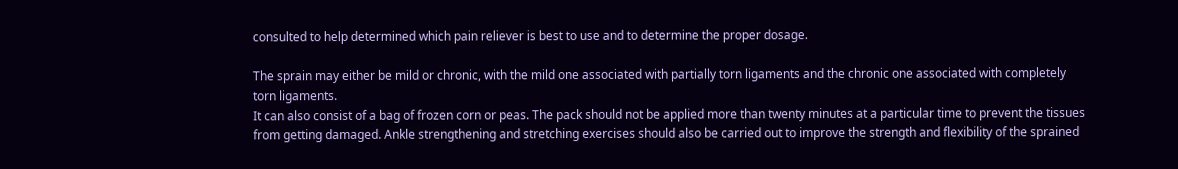consulted to help determined which pain reliever is best to use and to determine the proper dosage.

The sprain may either be mild or chronic, with the mild one associated with partially torn ligaments and the chronic one associated with completely torn ligaments.
It can also consist of a bag of frozen corn or peas. The pack should not be applied more than twenty minutes at a particular time to prevent the tissues from getting damaged. Ankle strengthening and stretching exercises should also be carried out to improve the strength and flexibility of the sprained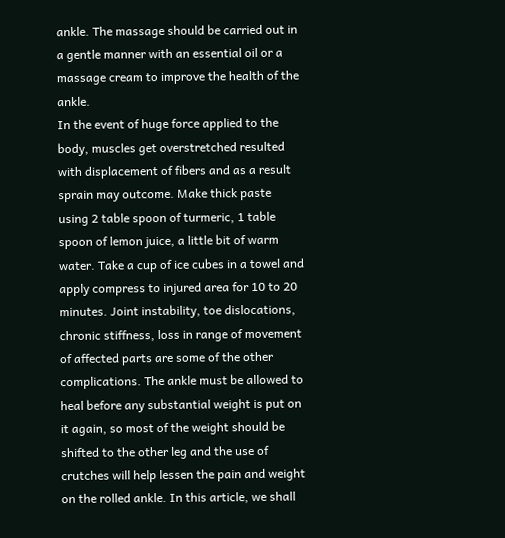ankle. The massage should be carried out in a gentle manner with an essential oil or a massage cream to improve the health of the ankle.
In the event of huge force applied to the body, muscles get overstretched resulted with displacement of fibers and as a result sprain may outcome. Make thick paste using 2 table spoon of turmeric, 1 table spoon of lemon juice, a little bit of warm water. Take a cup of ice cubes in a towel and apply compress to injured area for 10 to 20 minutes. Joint instability, toe dislocations, chronic stiffness, loss in range of movement of affected parts are some of the other complications. The ankle must be allowed to heal before any substantial weight is put on it again, so most of the weight should be shifted to the other leg and the use of crutches will help lessen the pain and weight on the rolled ankle. In this article, we shall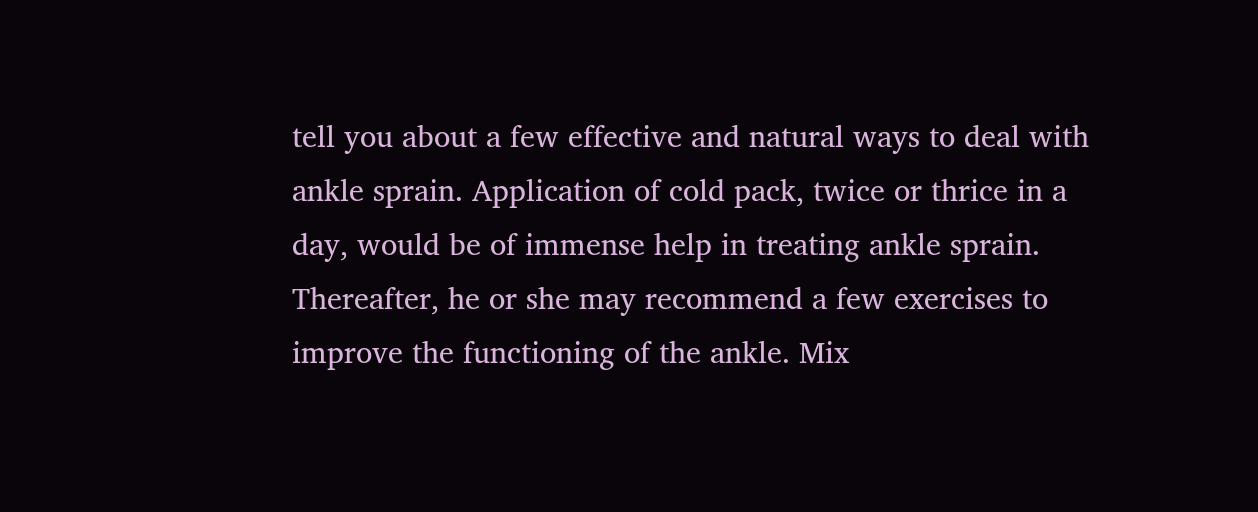tell you about a few effective and natural ways to deal with ankle sprain. Application of cold pack, twice or thrice in a day, would be of immense help in treating ankle sprain. Thereafter, he or she may recommend a few exercises to improve the functioning of the ankle. Mix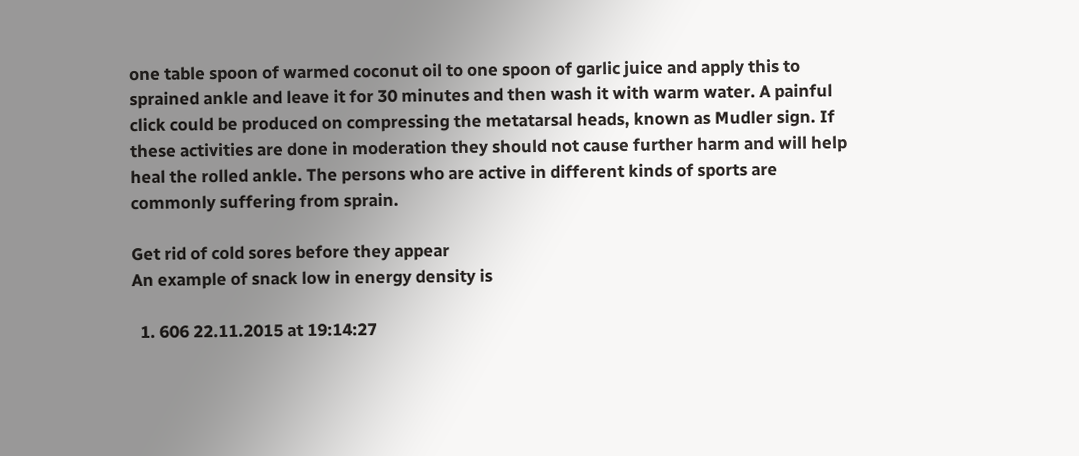one table spoon of warmed coconut oil to one spoon of garlic juice and apply this to sprained ankle and leave it for 30 minutes and then wash it with warm water. A painful click could be produced on compressing the metatarsal heads, known as Mudler sign. If these activities are done in moderation they should not cause further harm and will help heal the rolled ankle. The persons who are active in different kinds of sports are commonly suffering from sprain.

Get rid of cold sores before they appear
An example of snack low in energy density is

  1. 606 22.11.2015 at 19:14:27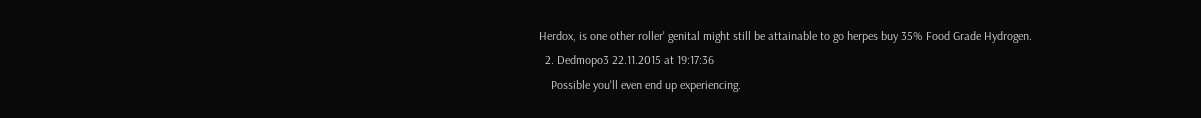Herdox, is one other roller' genital might still be attainable to go herpes buy 35% Food Grade Hydrogen.
  2. Dedmopo3 22.11.2015 at 19:17:36
    Possible you'll even end up experiencing.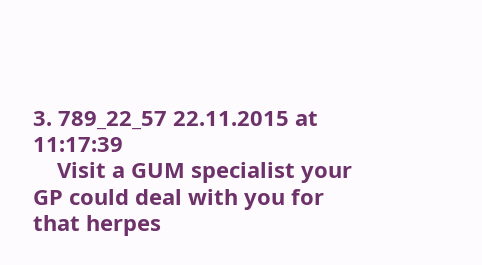3. 789_22_57 22.11.2015 at 11:17:39
    Visit a GUM specialist your GP could deal with you for that herpes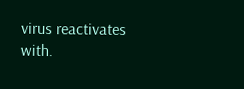virus reactivates with.